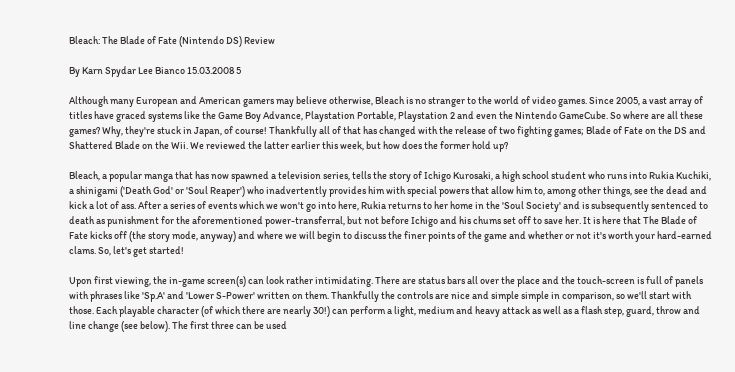Bleach: The Blade of Fate (Nintendo DS) Review

By Karn Spydar Lee Bianco 15.03.2008 5

Although many European and American gamers may believe otherwise, Bleach is no stranger to the world of video games. Since 2005, a vast array of titles have graced systems like the Game Boy Advance, Playstation Portable, Playstation 2 and even the Nintendo GameCube. So where are all these games? Why, they're stuck in Japan, of course! Thankfully all of that has changed with the release of two fighting games; Blade of Fate on the DS and Shattered Blade on the Wii. We reviewed the latter earlier this week, but how does the former hold up?

Bleach, a popular manga that has now spawned a television series, tells the story of Ichigo Kurosaki, a high school student who runs into Rukia Kuchiki, a shinigami ('Death God' or 'Soul Reaper') who inadvertently provides him with special powers that allow him to, among other things, see the dead and kick a lot of ass. After a series of events which we won't go into here, Rukia returns to her home in the 'Soul Society' and is subsequently sentenced to death as punishment for the aforementioned power-transferral, but not before Ichigo and his chums set off to save her. It is here that The Blade of Fate kicks off (the story mode, anyway) and where we will begin to discuss the finer points of the game and whether or not it's worth your hard-earned clams. So, let's get started!

Upon first viewing, the in-game screen(s) can look rather intimidating. There are status bars all over the place and the touch-screen is full of panels with phrases like 'Sp.A' and 'Lower S-Power' written on them. Thankfully the controls are nice and simple simple in comparison, so we'll start with those. Each playable character (of which there are nearly 30!) can perform a light, medium and heavy attack as well as a flash step, guard, throw and line change (see below). The first three can be used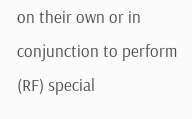on their own or in conjunction to perform (RF) special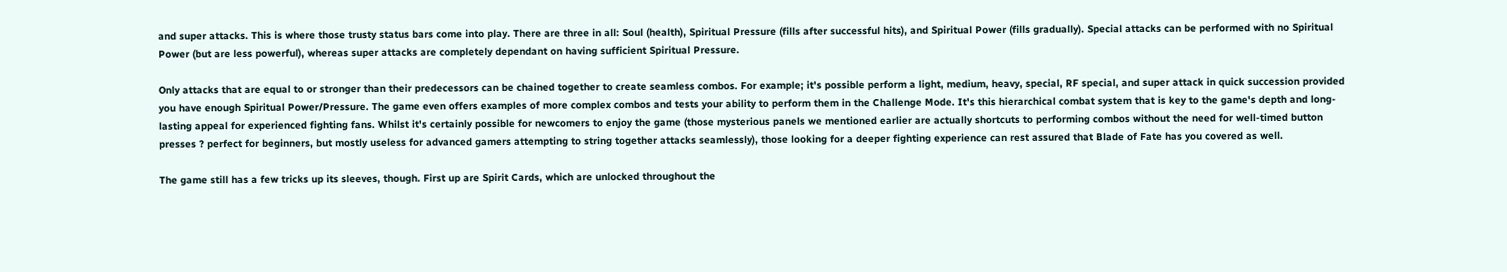and super attacks. This is where those trusty status bars come into play. There are three in all: Soul (health), Spiritual Pressure (fills after successful hits), and Spiritual Power (fills gradually). Special attacks can be performed with no Spiritual Power (but are less powerful), whereas super attacks are completely dependant on having sufficient Spiritual Pressure.

Only attacks that are equal to or stronger than their predecessors can be chained together to create seamless combos. For example; it's possible perform a light, medium, heavy, special, RF special, and super attack in quick succession provided you have enough Spiritual Power/Pressure. The game even offers examples of more complex combos and tests your ability to perform them in the Challenge Mode. It's this hierarchical combat system that is key to the game's depth and long-lasting appeal for experienced fighting fans. Whilst it's certainly possible for newcomers to enjoy the game (those mysterious panels we mentioned earlier are actually shortcuts to performing combos without the need for well-timed button presses ? perfect for beginners, but mostly useless for advanced gamers attempting to string together attacks seamlessly), those looking for a deeper fighting experience can rest assured that Blade of Fate has you covered as well.

The game still has a few tricks up its sleeves, though. First up are Spirit Cards, which are unlocked throughout the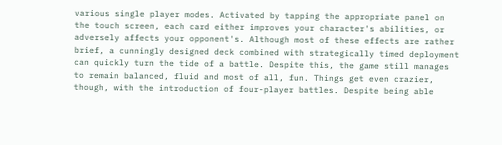various single player modes. Activated by tapping the appropriate panel on the touch screen, each card either improves your character's abilities, or adversely affects your opponent's. Although most of these effects are rather brief, a cunningly designed deck combined with strategically timed deployment can quickly turn the tide of a battle. Despite this, the game still manages to remain balanced, fluid and most of all, fun. Things get even crazier, though, with the introduction of four-player battles. Despite being able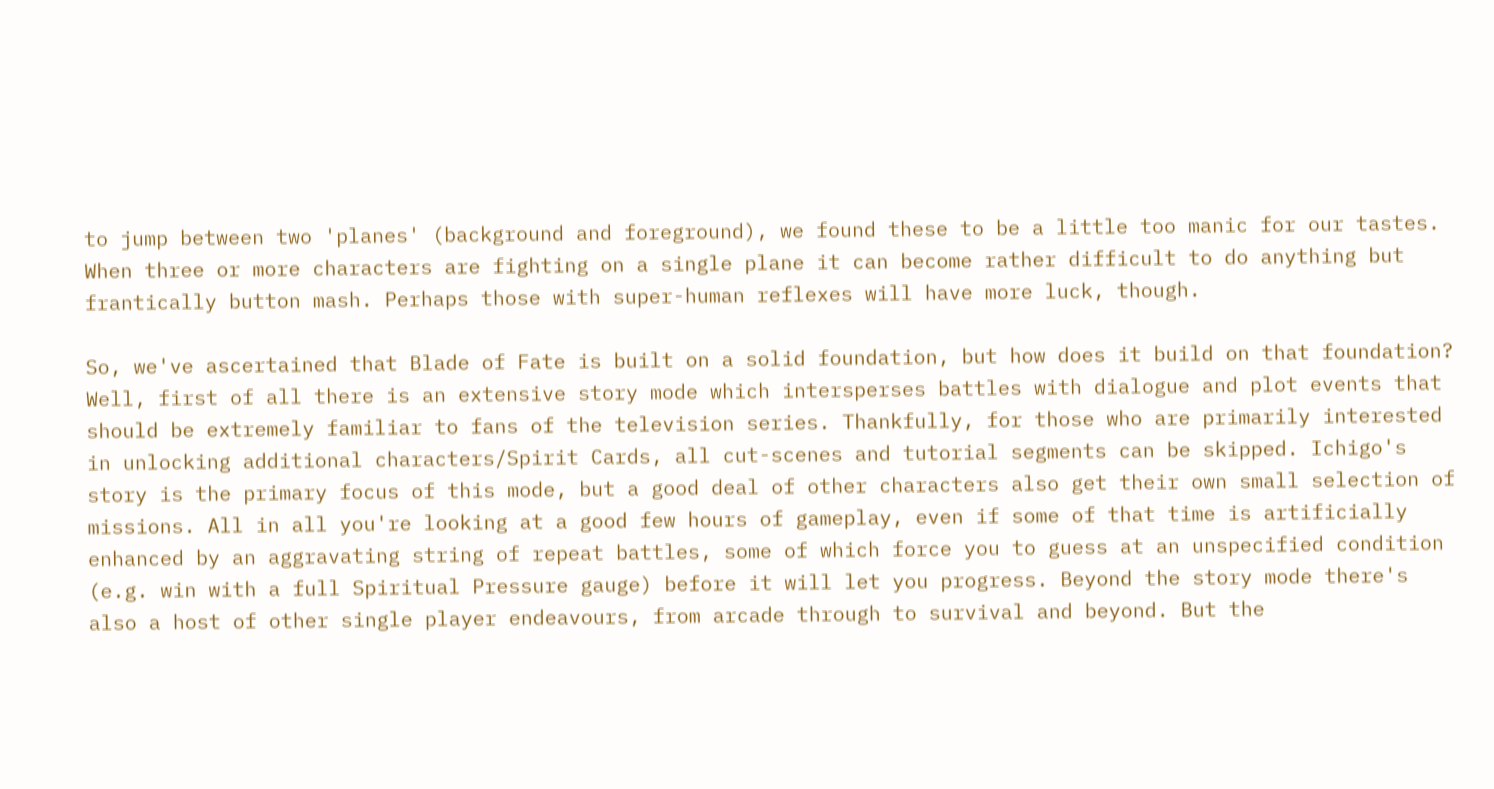to jump between two 'planes' (background and foreground), we found these to be a little too manic for our tastes. When three or more characters are fighting on a single plane it can become rather difficult to do anything but frantically button mash. Perhaps those with super-human reflexes will have more luck, though.

So, we've ascertained that Blade of Fate is built on a solid foundation, but how does it build on that foundation? Well, first of all there is an extensive story mode which intersperses battles with dialogue and plot events that should be extremely familiar to fans of the television series. Thankfully, for those who are primarily interested in unlocking additional characters/Spirit Cards, all cut-scenes and tutorial segments can be skipped. Ichigo's story is the primary focus of this mode, but a good deal of other characters also get their own small selection of missions. All in all you're looking at a good few hours of gameplay, even if some of that time is artificially enhanced by an aggravating string of repeat battles, some of which force you to guess at an unspecified condition (e.g. win with a full Spiritual Pressure gauge) before it will let you progress. Beyond the story mode there's also a host of other single player endeavours, from arcade through to survival and beyond. But the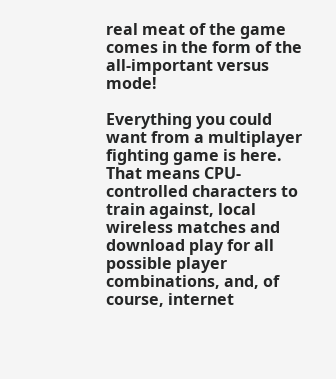real meat of the game comes in the form of the all-important versus mode!

Everything you could want from a multiplayer fighting game is here. That means CPU-controlled characters to train against, local wireless matches and download play for all possible player combinations, and, of course, internet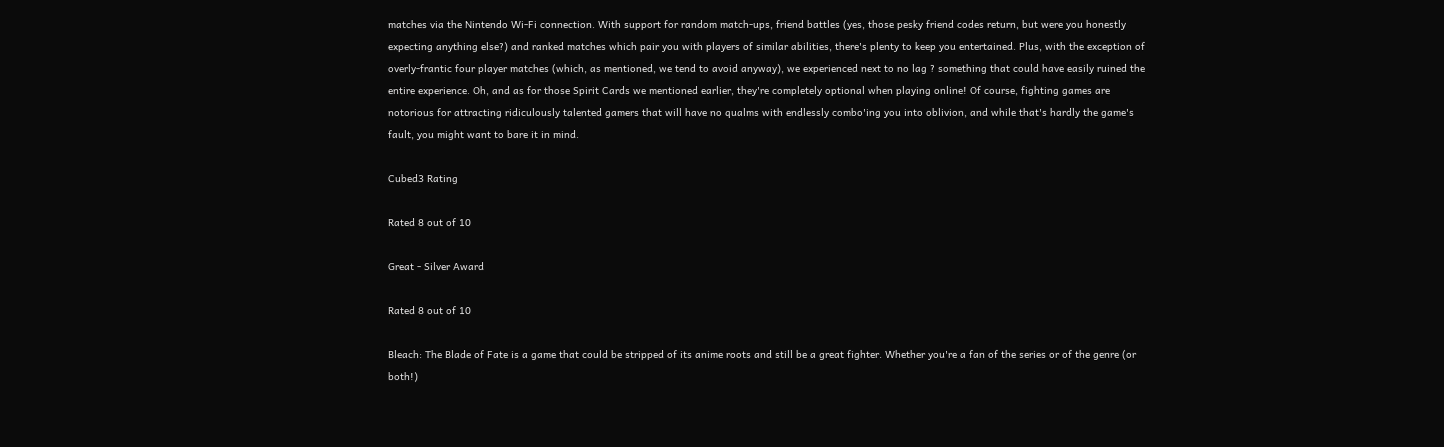matches via the Nintendo Wi-Fi connection. With support for random match-ups, friend battles (yes, those pesky friend codes return, but were you honestly expecting anything else?) and ranked matches which pair you with players of similar abilities, there's plenty to keep you entertained. Plus, with the exception of overly-frantic four player matches (which, as mentioned, we tend to avoid anyway), we experienced next to no lag ? something that could have easily ruined the entire experience. Oh, and as for those Spirit Cards we mentioned earlier, they're completely optional when playing online! Of course, fighting games are notorious for attracting ridiculously talented gamers that will have no qualms with endlessly combo'ing you into oblivion, and while that's hardly the game's fault, you might want to bare it in mind.

Cubed3 Rating

Rated 8 out of 10

Great - Silver Award

Rated 8 out of 10

Bleach: The Blade of Fate is a game that could be stripped of its anime roots and still be a great fighter. Whether you're a fan of the series or of the genre (or both!)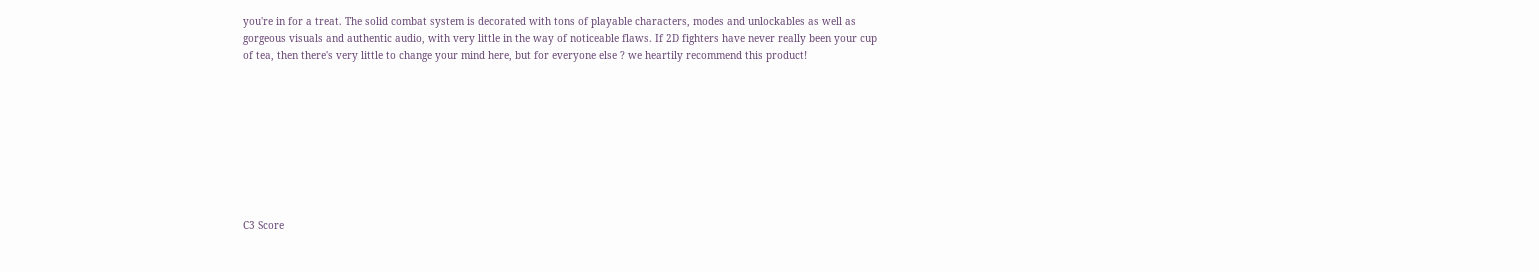you're in for a treat. The solid combat system is decorated with tons of playable characters, modes and unlockables as well as gorgeous visuals and authentic audio, with very little in the way of noticeable flaws. If 2D fighters have never really been your cup of tea, then there's very little to change your mind here, but for everyone else ? we heartily recommend this product!









C3 Score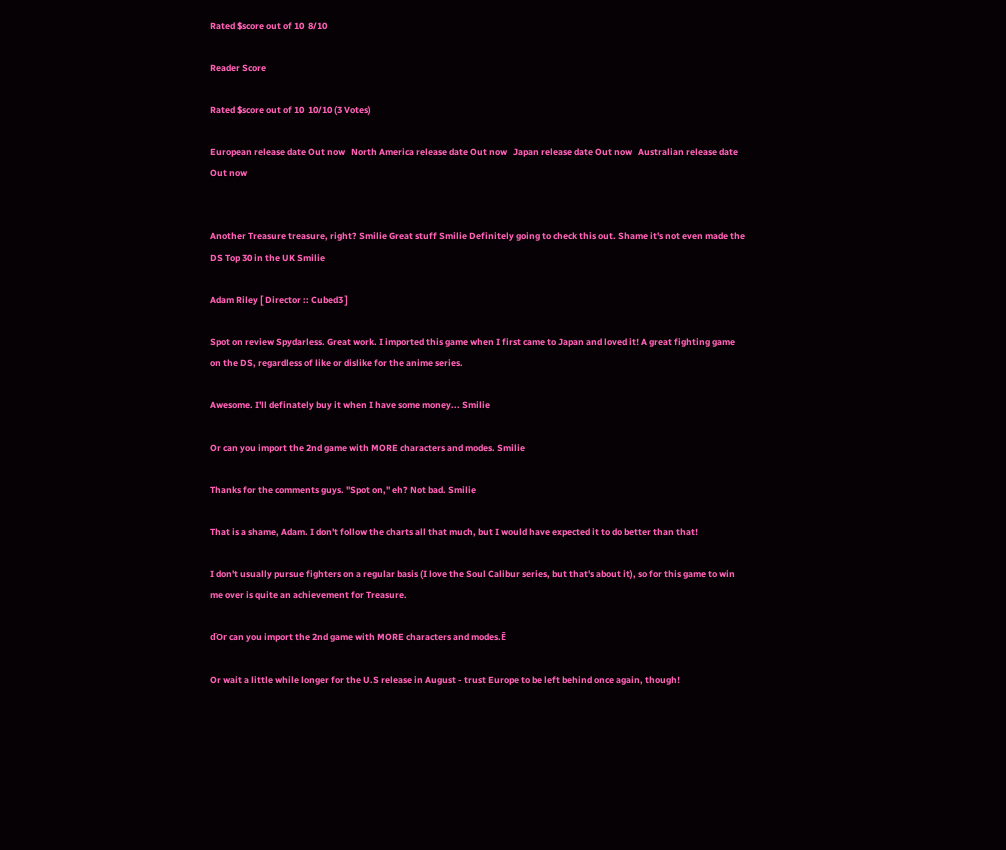Rated $score out of 10  8/10

Reader Score

Rated $score out of 10  10/10 (3 Votes)

European release date Out now   North America release date Out now   Japan release date Out now   Australian release date Out now


Another Treasure treasure, right? Smilie Great stuff Smilie Definitely going to check this out. Shame it's not even made the DS Top 30 in the UK Smilie

Adam Riley [ Director :: Cubed3 ]

Spot on review Spydarless. Great work. I imported this game when I first came to Japan and loved it! A great fighting game on the DS, regardless of like or dislike for the anime series.

Awesome. I'll definately buy it when I have some money... Smilie

Or can you import the 2nd game with MORE characters and modes. Smilie

Thanks for the comments guys. "Spot on," eh? Not bad. Smilie

That is a shame, Adam. I don't follow the charts all that much, but I would have expected it to do better than that!

I don't usually pursue fighters on a regular basis (I love the Soul Calibur series, but that's about it), so for this game to win me over is quite an achievement for Treasure.

ďOr can you import the 2nd game with MORE characters and modes.Ē

Or wait a little while longer for the U.S release in August - trust Europe to be left behind once again, though!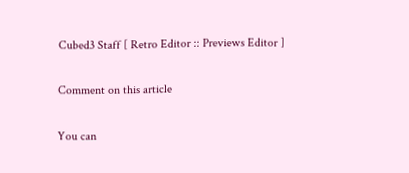Cubed3 Staff [ Retro Editor :: Previews Editor ]

Comment on this article

You can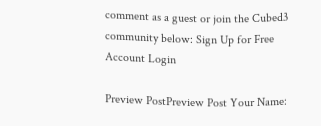comment as a guest or join the Cubed3 community below: Sign Up for Free Account Login

Preview PostPreview Post Your Name: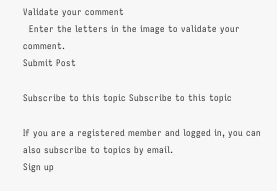Validate your comment
  Enter the letters in the image to validate your comment.
Submit Post

Subscribe to this topic Subscribe to this topic

If you are a registered member and logged in, you can also subscribe to topics by email.
Sign up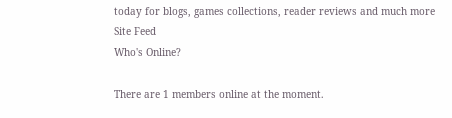today for blogs, games collections, reader reviews and much more
Site Feed
Who's Online?

There are 1 members online at the moment.